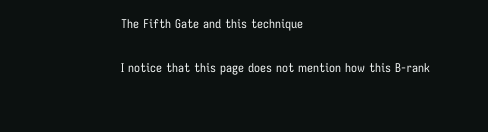The Fifth Gate and this technique

I notice that this page does not mention how this B-rank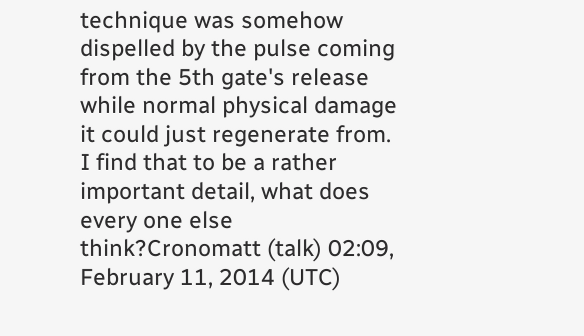technique was somehow dispelled by the pulse coming from the 5th gate's release while normal physical damage it could just regenerate from. I find that to be a rather important detail, what does every one else think?Cronomatt (talk) 02:09, February 11, 2014 (UTC)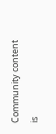Community content is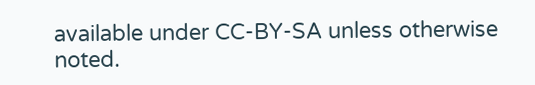available under CC-BY-SA unless otherwise noted.